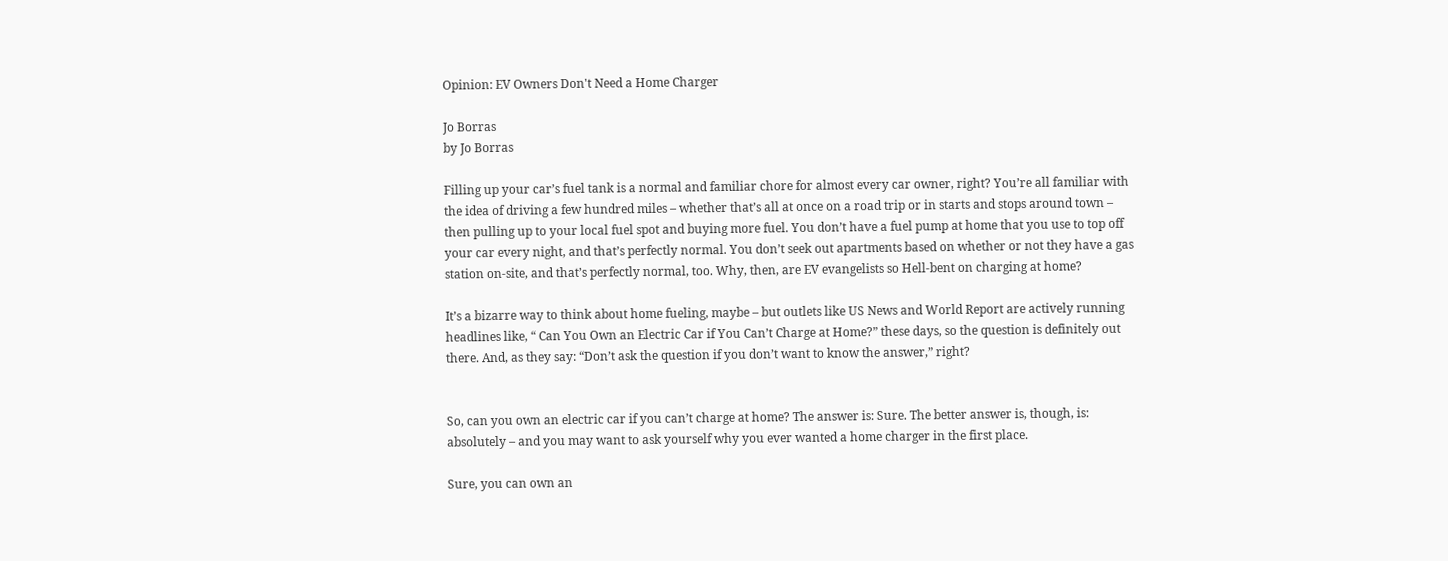Opinion: EV Owners Don't Need a Home Charger

Jo Borras
by Jo Borras

Filling up your car’s fuel tank is a normal and familiar chore for almost every car owner, right? You’re all familiar with the idea of driving a few hundred miles – whether that’s all at once on a road trip or in starts and stops around town – then pulling up to your local fuel spot and buying more fuel. You don’t have a fuel pump at home that you use to top off your car every night, and that’s perfectly normal. You don’t seek out apartments based on whether or not they have a gas station on-site, and that’s perfectly normal, too. Why, then, are EV evangelists so Hell-bent on charging at home?

It’s a bizarre way to think about home fueling, maybe – but outlets like US News and World Report are actively running headlines like, “ Can You Own an Electric Car if You Can’t Charge at Home?” these days, so the question is definitely out there. And, as they say: “Don’t ask the question if you don’t want to know the answer,” right?


So, can you own an electric car if you can’t charge at home? The answer is: Sure. The better answer is, though, is: absolutely – and you may want to ask yourself why you ever wanted a home charger in the first place.

Sure, you can own an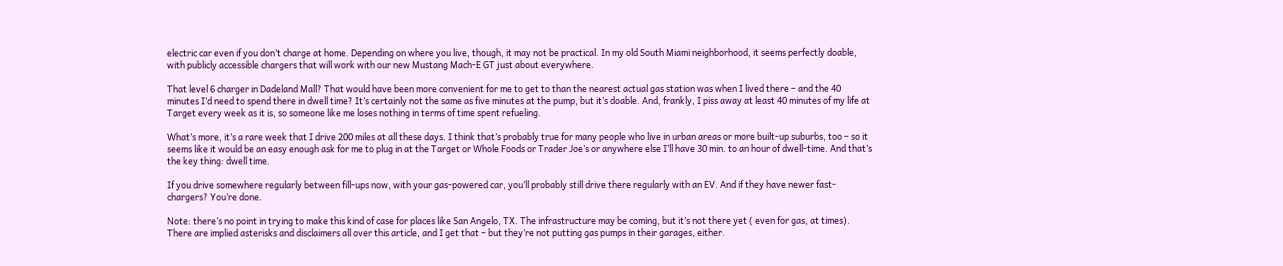electric car even if you don’t charge at home. Depending on where you live, though, it may not be practical. In my old South Miami neighborhood, it seems perfectly doable, with publicly accessible chargers that will work with our new Mustang Mach-E GT just about everywhere.

That level 6 charger in Dadeland Mall? That would have been more convenient for me to get to than the nearest actual gas station was when I lived there – and the 40 minutes I’d need to spend there in dwell time? It’s certainly not the same as five minutes at the pump, but it’s doable. And, frankly, I piss away at least 40 minutes of my life at Target every week as it is, so someone like me loses nothing in terms of time spent refueling.

What’s more, it’s a rare week that I drive 200 miles at all these days. I think that’s probably true for many people who live in urban areas or more built-up suburbs, too – so it seems like it would be an easy enough ask for me to plug in at the Target or Whole Foods or Trader Joe’s or anywhere else I’ll have 30 min. to an hour of dwell-time. And that’s the key thing: dwell time.

If you drive somewhere regularly between fill-ups now, with your gas-powered car, you’ll probably still drive there regularly with an EV. And if they have newer fast-chargers? You’re done.

Note: there’s no point in trying to make this kind of case for places like San Angelo, TX. The infrastructure may be coming, but it’s not there yet ( even for gas, at times). There are implied asterisks and disclaimers all over this article, and I get that – but they’re not putting gas pumps in their garages, either.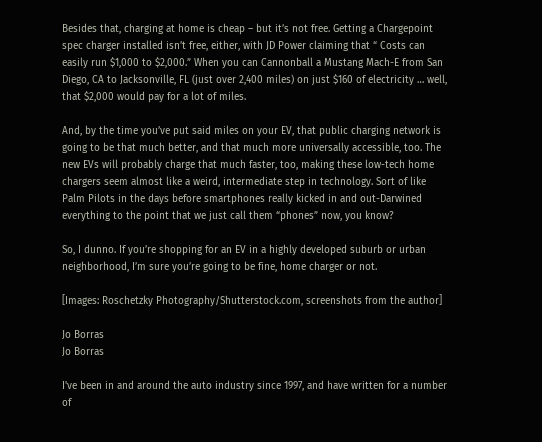Besides that, charging at home is cheap – but it’s not free. Getting a Chargepoint spec charger installed isn’t free, either, with JD Power claiming that “ Costs can easily run $1,000 to $2,000.” When you can Cannonball a Mustang Mach-E from San Diego, CA to Jacksonville, FL (just over 2,400 miles) on just $160 of electricity … well, that $2,000 would pay for a lot of miles.

And, by the time you’ve put said miles on your EV, that public charging network is going to be that much better, and that much more universally accessible, too. The new EVs will probably charge that much faster, too, making these low-tech home chargers seem almost like a weird, intermediate step in technology. Sort of like Palm Pilots in the days before smartphones really kicked in and out-Darwined everything to the point that we just call them “phones” now, you know?

So, I dunno. If you’re shopping for an EV in a highly developed suburb or urban neighborhood, I’m sure you’re going to be fine, home charger or not.

[Images: Roschetzky Photography/Shutterstock.com, screenshots from the author]

Jo Borras
Jo Borras

I've been in and around the auto industry since 1997, and have written for a number of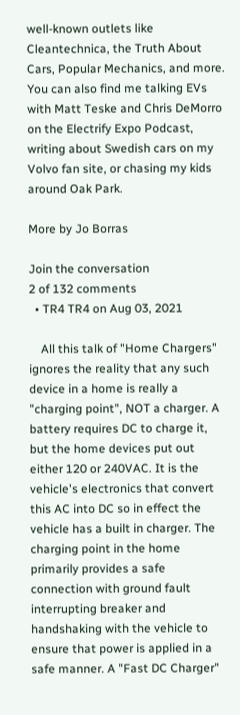well-known outlets like Cleantechnica, the Truth About Cars, Popular Mechanics, and more. You can also find me talking EVs with Matt Teske and Chris DeMorro on the Electrify Expo Podcast, writing about Swedish cars on my Volvo fan site, or chasing my kids around Oak Park.

More by Jo Borras

Join the conversation
2 of 132 comments
  • TR4 TR4 on Aug 03, 2021

    All this talk of "Home Chargers" ignores the reality that any such device in a home is really a "charging point", NOT a charger. A battery requires DC to charge it, but the home devices put out either 120 or 240VAC. It is the vehicle's electronics that convert this AC into DC so in effect the vehicle has a built in charger. The charging point in the home primarily provides a safe connection with ground fault interrupting breaker and handshaking with the vehicle to ensure that power is applied in a safe manner. A "Fast DC Charger"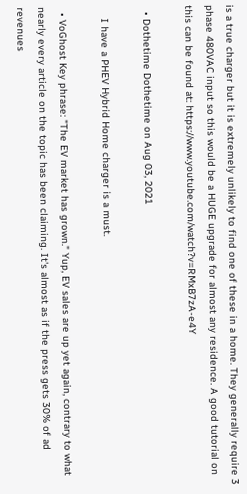is a true charger but it is extremely unlikely to find one of these in a home. They generally require 3 phase 480VAC input so this would be a HUGE upgrade for almost any residence. A good tutorial on this can be found at: https://www.youtube.com/watch?v=RMxB7zA-e4Y

  • Dothetime Dothetime on Aug 03, 2021

    I have a PHEV Hybrid Home charger is a must.

  • VoGhost Key phrase: "The EV market has grown." Yup, EV sales are up yet again, contrary to what nearly every article on the topic has been claiming. It's almost as if the press gets 30% of ad revenues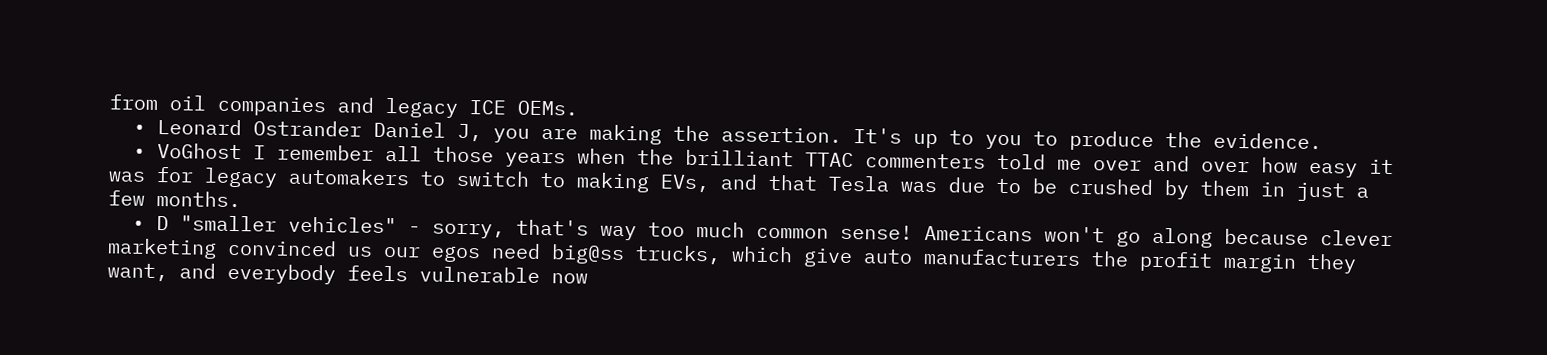from oil companies and legacy ICE OEMs.
  • Leonard Ostrander Daniel J, you are making the assertion. It's up to you to produce the evidence.
  • VoGhost I remember all those years when the brilliant TTAC commenters told me over and over how easy it was for legacy automakers to switch to making EVs, and that Tesla was due to be crushed by them in just a few months.
  • D "smaller vehicles" - sorry, that's way too much common sense! Americans won't go along because clever marketing convinced us our egos need big@ss trucks, which give auto manufacturers the profit margin they want, and everybody feels vulnerable now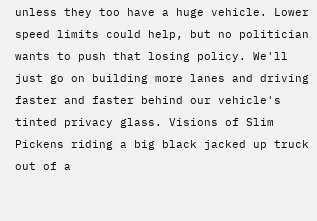unless they too have a huge vehicle. Lower speed limits could help, but no politician wants to push that losing policy. We'll just go on building more lanes and driving faster and faster behind our vehicle's tinted privacy glass. Visions of Slim Pickens riding a big black jacked up truck out of a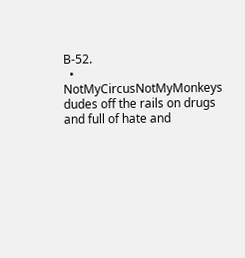B-52.
  • NotMyCircusNotMyMonkeys dudes off the rails on drugs and full of hate and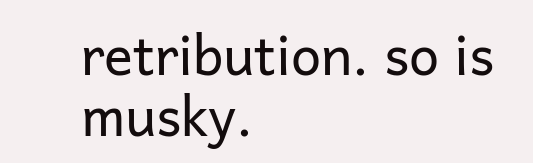retribution. so is musky.